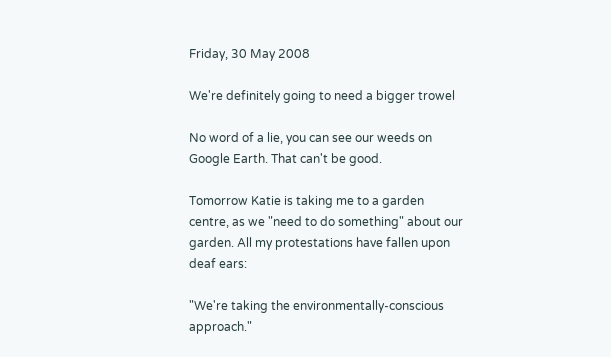Friday, 30 May 2008

We're definitely going to need a bigger trowel

No word of a lie, you can see our weeds on Google Earth. That can't be good.

Tomorrow Katie is taking me to a garden centre, as we "need to do something" about our garden. All my protestations have fallen upon deaf ears:

"We're taking the environmentally-conscious approach."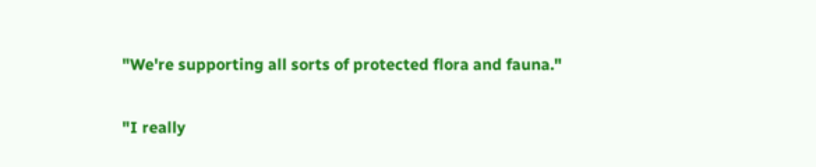"We're supporting all sorts of protected flora and fauna."

"I really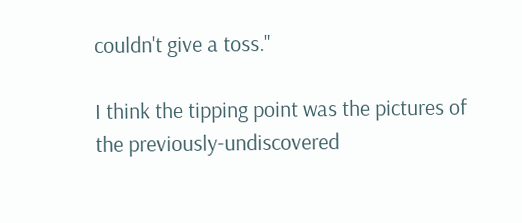couldn't give a toss."

I think the tipping point was the pictures of the previously-undiscovered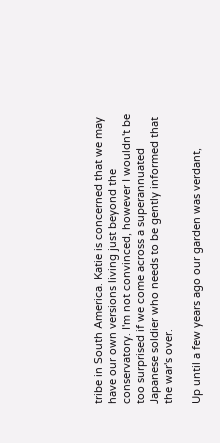tribe in South America. Katie is concerned that we may have our own versions living just beyond the conservatory. I'm not convinced, however I wouldn't be too surprised if we come across a superannuated Japanese soldier who needs to be gently informed that the war's over.

Up until a few years ago our garden was verdant,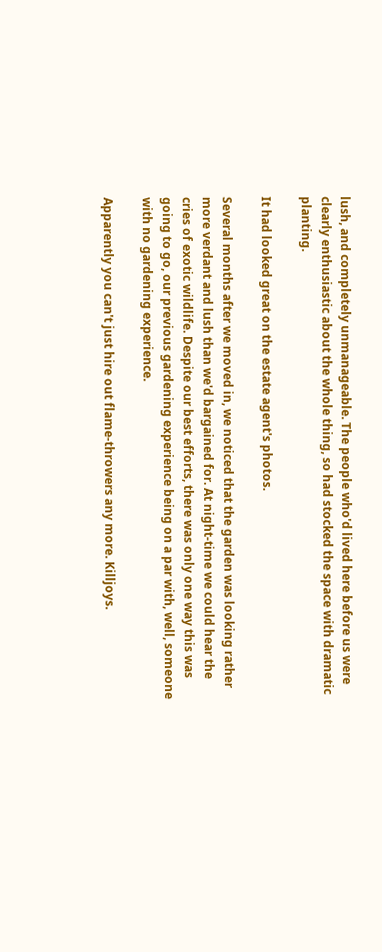lush, and completely unmanageable. The people who'd lived here before us were clearly enthusiastic about the whole thing, so had stocked the space with dramatic planting.

It had looked great on the estate agent's photos.

Several months after we moved in, we noticed that the garden was looking rather more verdant and lush than we'd bargained for. At night-time we could hear the cries of exotic wildlife. Despite our best efforts, there was only one way this was going to go, our previous gardening experience being on a par with, well, someone with no gardening experience.

Apparently you can't just hire out flame-throwers any more. Killjoys.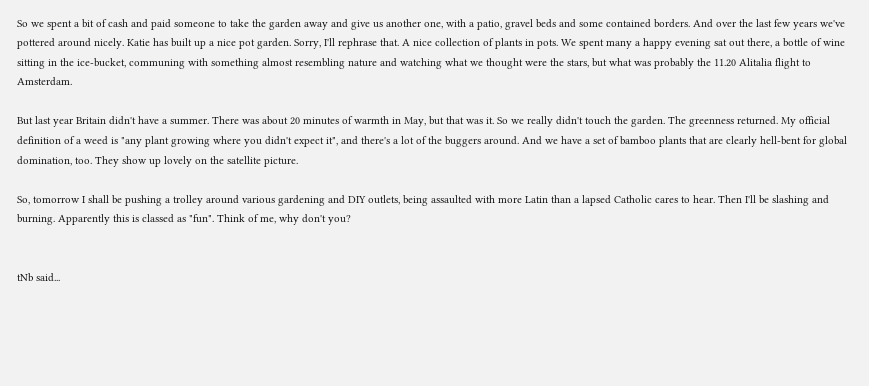So we spent a bit of cash and paid someone to take the garden away and give us another one, with a patio, gravel beds and some contained borders. And over the last few years we've pottered around nicely. Katie has built up a nice pot garden. Sorry, I'll rephrase that. A nice collection of plants in pots. We spent many a happy evening sat out there, a bottle of wine sitting in the ice-bucket, communing with something almost resembling nature and watching what we thought were the stars, but what was probably the 11.20 Alitalia flight to Amsterdam.

But last year Britain didn't have a summer. There was about 20 minutes of warmth in May, but that was it. So we really didn't touch the garden. The greenness returned. My official definition of a weed is "any plant growing where you didn't expect it", and there's a lot of the buggers around. And we have a set of bamboo plants that are clearly hell-bent for global domination, too. They show up lovely on the satellite picture.

So, tomorrow I shall be pushing a trolley around various gardening and DIY outlets, being assaulted with more Latin than a lapsed Catholic cares to hear. Then I'll be slashing and burning. Apparently this is classed as "fun". Think of me, why don't you?


tNb said...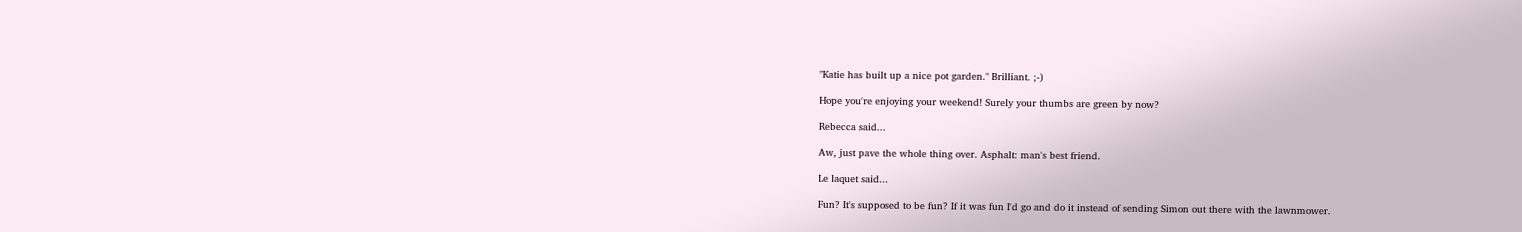"Katie has built up a nice pot garden." Brilliant. ;-)

Hope you're enjoying your weekend! Surely your thumbs are green by now?

Rebecca said...

Aw, just pave the whole thing over. Asphalt: man's best friend.

Le laquet said...

Fun? It's supposed to be fun? If it was fun I'd go and do it instead of sending Simon out there with the lawnmower.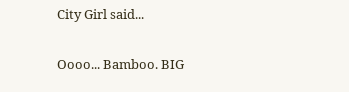City Girl said...

Oooo... Bamboo. BIG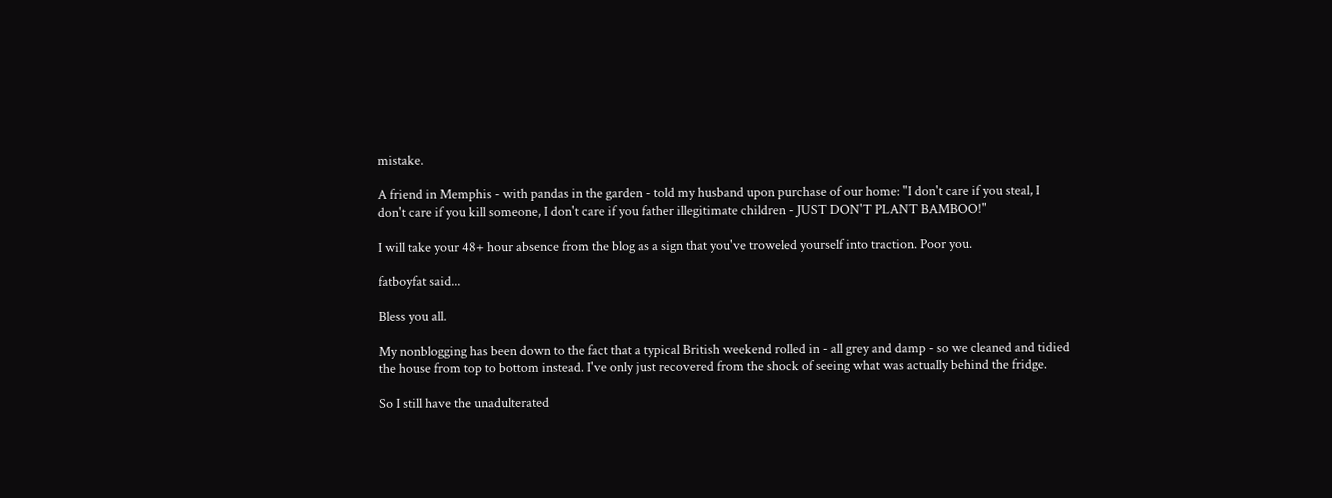mistake.

A friend in Memphis - with pandas in the garden - told my husband upon purchase of our home: "I don't care if you steal, I don't care if you kill someone, I don't care if you father illegitimate children - JUST DON'T PLANT BAMBOO!"

I will take your 48+ hour absence from the blog as a sign that you've troweled yourself into traction. Poor you.

fatboyfat said...

Bless you all.

My nonblogging has been down to the fact that a typical British weekend rolled in - all grey and damp - so we cleaned and tidied the house from top to bottom instead. I've only just recovered from the shock of seeing what was actually behind the fridge.

So I still have the unadulterated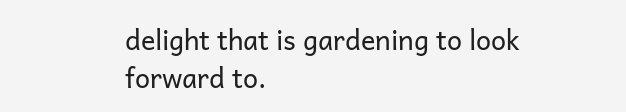delight that is gardening to look forward to.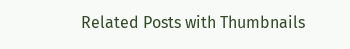Related Posts with Thumbnails